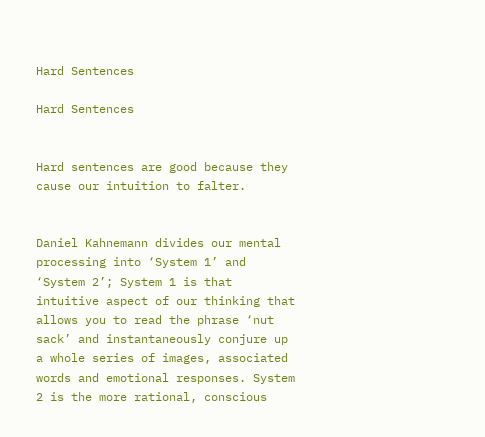Hard Sentences

Hard Sentences


Hard sentences are good because they cause our intuition to falter.


Daniel Kahnemann divides our mental processing into ‘System 1’ and ‘System 2’; System 1 is that intuitive aspect of our thinking that allows you to read the phrase ‘nut sack’ and instantaneously conjure up a whole series of images, associated words and emotional responses. System 2 is the more rational, conscious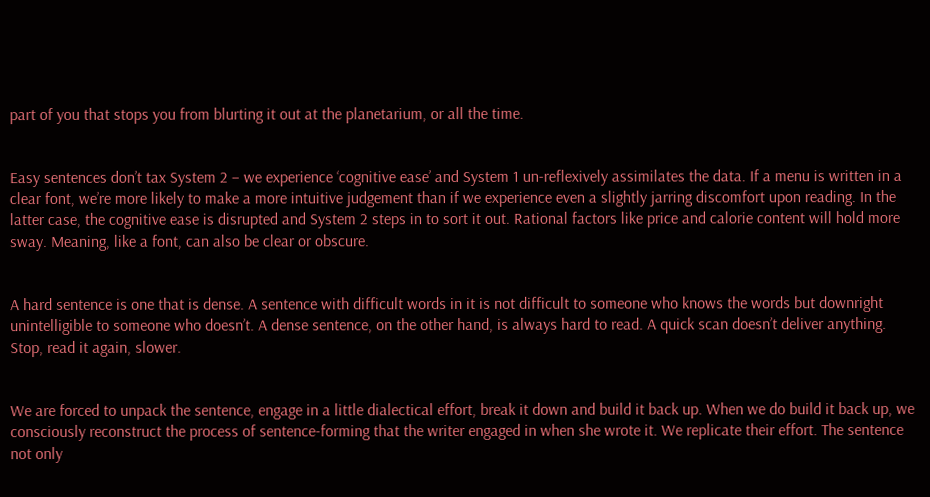part of you that stops you from blurting it out at the planetarium, or all the time.


Easy sentences don’t tax System 2 – we experience ‘cognitive ease’ and System 1 un-reflexively assimilates the data. If a menu is written in a clear font, we’re more likely to make a more intuitive judgement than if we experience even a slightly jarring discomfort upon reading. In the latter case, the cognitive ease is disrupted and System 2 steps in to sort it out. Rational factors like price and calorie content will hold more sway. Meaning, like a font, can also be clear or obscure.


A hard sentence is one that is dense. A sentence with difficult words in it is not difficult to someone who knows the words but downright unintelligible to someone who doesn’t. A dense sentence, on the other hand, is always hard to read. A quick scan doesn’t deliver anything. Stop, read it again, slower.


We are forced to unpack the sentence, engage in a little dialectical effort, break it down and build it back up. When we do build it back up, we consciously reconstruct the process of sentence-forming that the writer engaged in when she wrote it. We replicate their effort. The sentence not only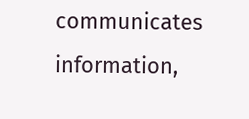communicates information,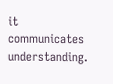it communicates understanding.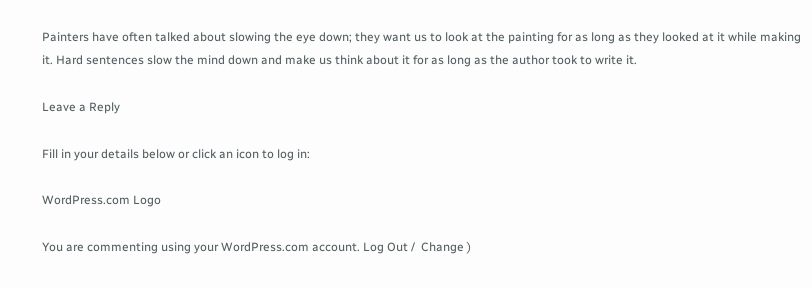Painters have often talked about slowing the eye down; they want us to look at the painting for as long as they looked at it while making it. Hard sentences slow the mind down and make us think about it for as long as the author took to write it.

Leave a Reply

Fill in your details below or click an icon to log in:

WordPress.com Logo

You are commenting using your WordPress.com account. Log Out /  Change )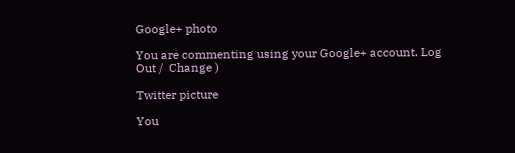Google+ photo

You are commenting using your Google+ account. Log Out /  Change )

Twitter picture

You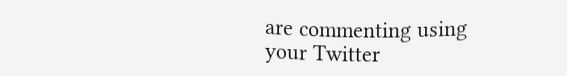are commenting using your Twitter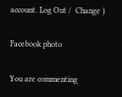account. Log Out /  Change )

Facebook photo

You are commenting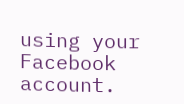using your Facebook account.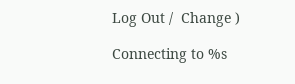Log Out /  Change )

Connecting to %s